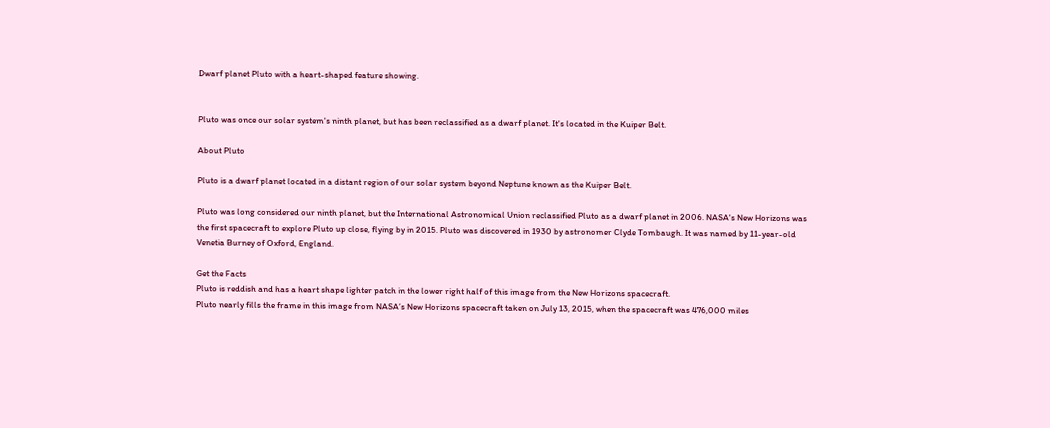Dwarf planet Pluto with a heart-shaped feature showing.


Pluto was once our solar system's ninth planet, but has been reclassified as a dwarf planet. It's located in the Kuiper Belt.

About Pluto

Pluto is a dwarf planet located in a distant region of our solar system beyond Neptune known as the Kuiper Belt.

Pluto was long considered our ninth planet, but the International Astronomical Union reclassified Pluto as a dwarf planet in 2006. NASA's New Horizons was the first spacecraft to explore Pluto up close, flying by in 2015. Pluto was discovered in 1930 by astronomer Clyde Tombaugh. It was named by 11-year-old Venetia Burney of Oxford, England.

Get the Facts
Pluto is reddish and has a heart shape lighter patch in the lower right half of this image from the New Horizons spacecraft.
Pluto nearly fills the frame in this image from NASA’s New Horizons spacecraft taken on July 13, 2015, when the spacecraft was 476,000 miles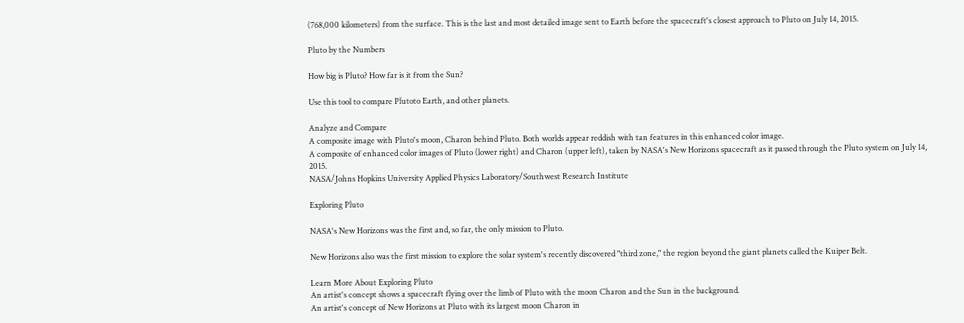(768,000 kilometers) from the surface. This is the last and most detailed image sent to Earth before the spacecraft's closest approach to Pluto on July 14, 2015.

Pluto by the Numbers

How big is Pluto? How far is it from the Sun?

Use this tool to compare Plutoto Earth, and other planets.

Analyze and Compare
A composite image with Pluto's moon, Charon behind Pluto. Both worlds appear reddish with tan features in this enhanced color image.
A composite of enhanced color images of Pluto (lower right) and Charon (upper left), taken by NASA's New Horizons spacecraft as it passed through the Pluto system on July 14, 2015.
NASA/Johns Hopkins University Applied Physics Laboratory/Southwest Research Institute

Exploring Pluto

NASA's New Horizons was the first and, so far, the only mission to Pluto.

New Horizons also was the first mission to explore the solar system's recently discovered "third zone," the region beyond the giant planets called the Kuiper Belt.

Learn More About Exploring Pluto
An artist's concept shows a spacecraft flying over the limb of Pluto with the moon Charon and the Sun in the background.
An artist's concept of New Horizons at Pluto with its largest moon Charon in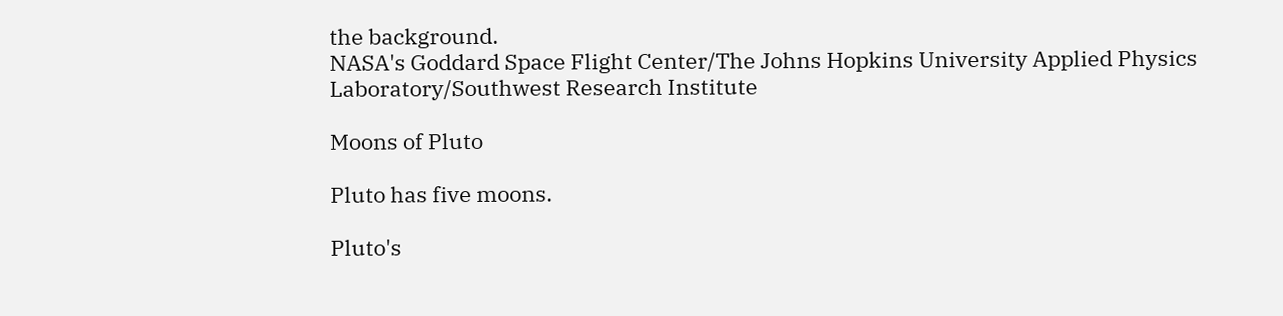the background.
NASA's Goddard Space Flight Center/The Johns Hopkins University Applied Physics Laboratory/Southwest Research Institute

Moons of Pluto

Pluto has five moons.

Pluto's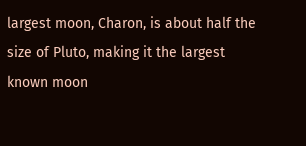largest moon, Charon, is about half the size of Pluto, making it the largest known moon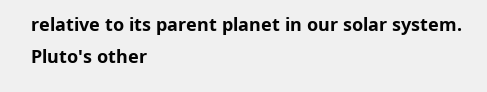relative to its parent planet in our solar system. Pluto's other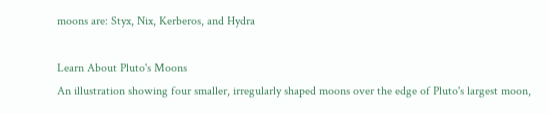moons are: Styx, Nix, Kerberos, and Hydra

Learn About Pluto's Moons
An illustration showing four smaller, irregularly shaped moons over the edge of Pluto's largest moon,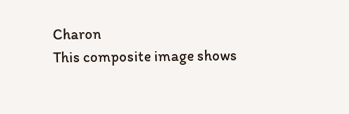Charon
This composite image shows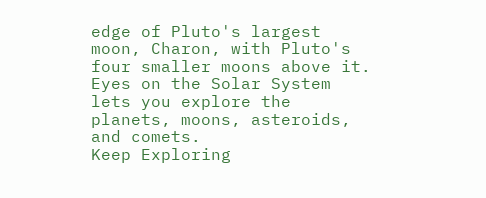edge of Pluto's largest moon, Charon, with Pluto's four smaller moons above it.
Eyes on the Solar System lets you explore the planets, moons, asteroids, and comets.
Keep Exploring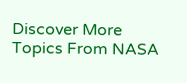Discover More Topics From NASA